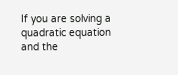If you are solving a quadratic equation and the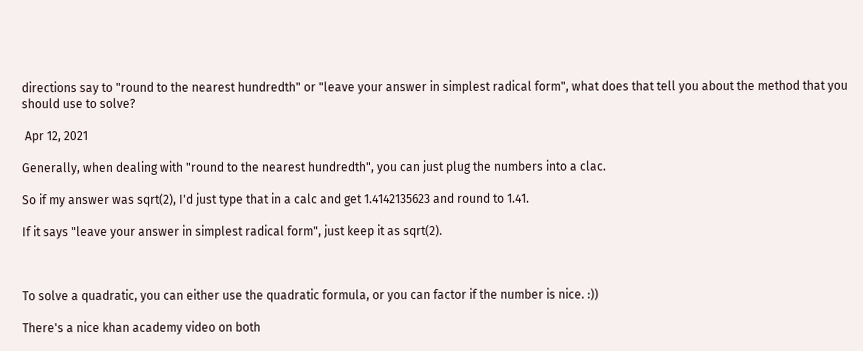directions say to "round to the nearest hundredth" or "leave your answer in simplest radical form", what does that tell you about the method that you should use to solve?

 Apr 12, 2021

Generally, when dealing with "round to the nearest hundredth", you can just plug the numbers into a clac.

So if my answer was sqrt(2), I'd just type that in a calc and get 1.4142135623 and round to 1.41.

If it says "leave your answer in simplest radical form", just keep it as sqrt(2).



To solve a quadratic, you can either use the quadratic formula, or you can factor if the number is nice. :))

There's a nice khan academy video on both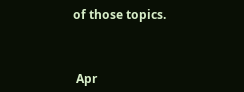of those topics.



 Apr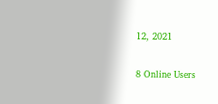12, 2021

8 Online Users